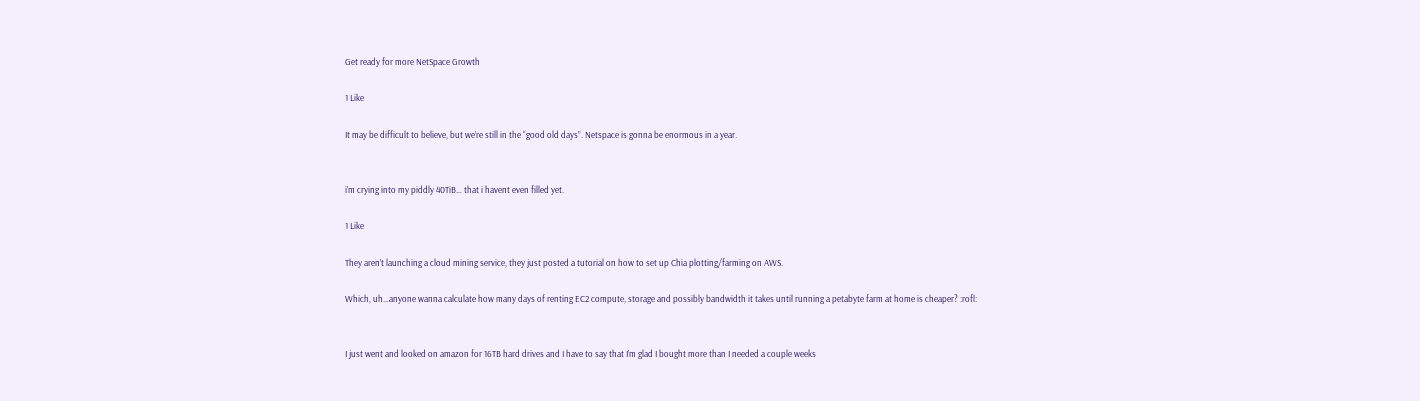Get ready for more NetSpace Growth

1 Like

It may be difficult to believe, but we’re still in the “good old days”. Netspace is gonna be enormous in a year.


i’m crying into my piddly 40TiB… that i havent even filled yet.

1 Like

They aren’t launching a cloud mining service, they just posted a tutorial on how to set up Chia plotting/farming on AWS.

Which, uh…anyone wanna calculate how many days of renting EC2 compute, storage and possibly bandwidth it takes until running a petabyte farm at home is cheaper? :rofl:


I just went and looked on amazon for 16TB hard drives and I have to say that I’m glad I bought more than I needed a couple weeks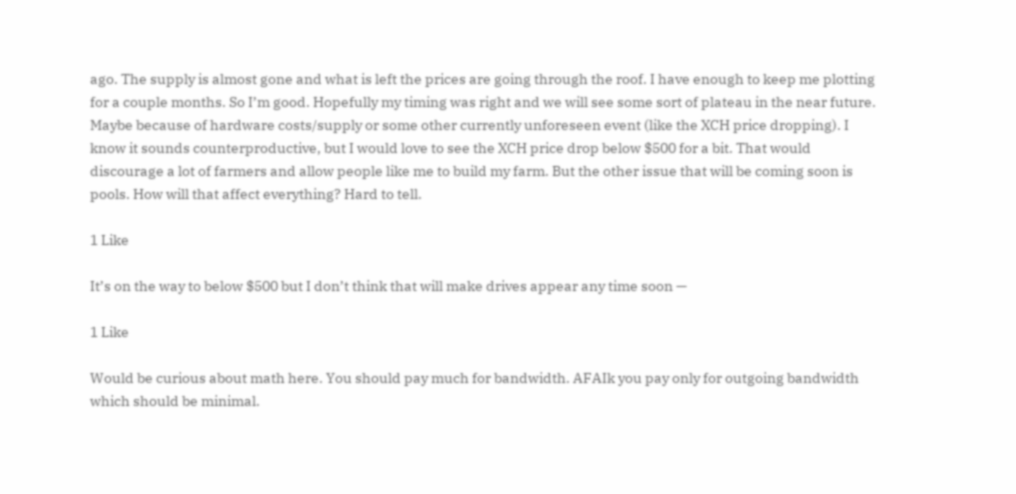ago. The supply is almost gone and what is left the prices are going through the roof. I have enough to keep me plotting for a couple months. So I’m good. Hopefully my timing was right and we will see some sort of plateau in the near future. Maybe because of hardware costs/supply or some other currently unforeseen event (like the XCH price dropping). I know it sounds counterproductive, but I would love to see the XCH price drop below $500 for a bit. That would discourage a lot of farmers and allow people like me to build my farm. But the other issue that will be coming soon is pools. How will that affect everything? Hard to tell.

1 Like

It’s on the way to below $500 but I don’t think that will make drives appear any time soon —

1 Like

Would be curious about math here. You should pay much for bandwidth. AFAIk you pay only for outgoing bandwidth which should be minimal.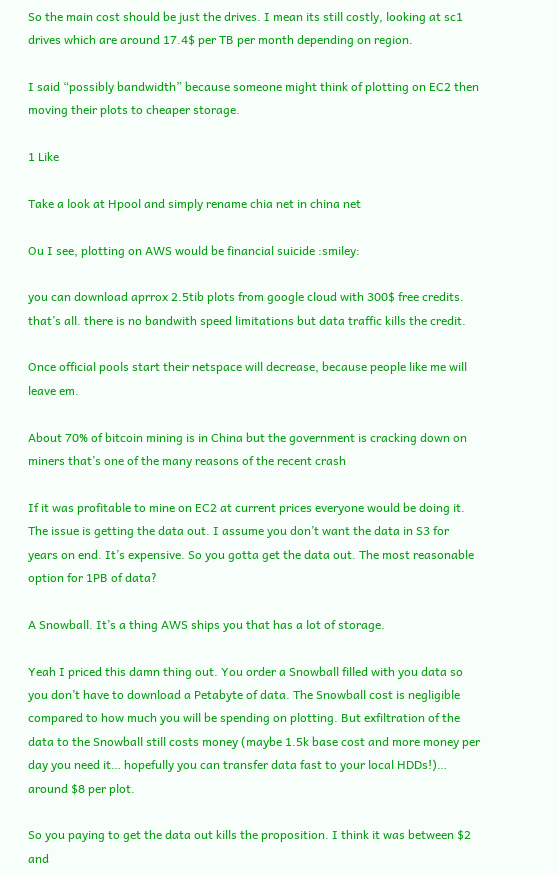So the main cost should be just the drives. I mean its still costly, looking at sc1 drives which are around 17.4$ per TB per month depending on region.

I said “possibly bandwidth” because someone might think of plotting on EC2 then moving their plots to cheaper storage.

1 Like

Take a look at Hpool and simply rename chia net in china net

Ou I see, plotting on AWS would be financial suicide :smiley:

you can download aprrox 2.5tib plots from google cloud with 300$ free credits. that’s all. there is no bandwith speed limitations but data traffic kills the credit.

Once official pools start their netspace will decrease, because people like me will leave em.

About 70% of bitcoin mining is in China but the government is cracking down on miners that’s one of the many reasons of the recent crash

If it was profitable to mine on EC2 at current prices everyone would be doing it. The issue is getting the data out. I assume you don’t want the data in S3 for years on end. It’s expensive. So you gotta get the data out. The most reasonable option for 1PB of data?

A Snowball. It’s a thing AWS ships you that has a lot of storage.

Yeah I priced this damn thing out. You order a Snowball filled with you data so you don’t have to download a Petabyte of data. The Snowball cost is negligible compared to how much you will be spending on plotting. But exfiltration of the data to the Snowball still costs money (maybe 1.5k base cost and more money per day you need it… hopefully you can transfer data fast to your local HDDs!)… around $8 per plot.

So you paying to get the data out kills the proposition. I think it was between $2 and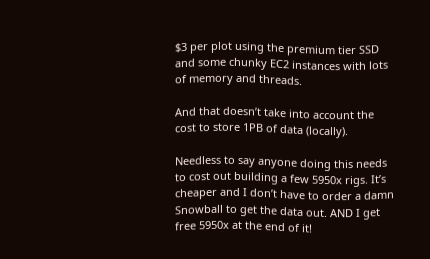$3 per plot using the premium tier SSD and some chunky EC2 instances with lots of memory and threads.

And that doesn’t take into account the cost to store 1PB of data (locally).

Needless to say anyone doing this needs to cost out building a few 5950x rigs. It’s cheaper and I don’t have to order a damn Snowball to get the data out. AND I get free 5950x at the end of it!